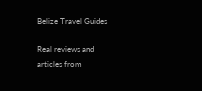Belize Travel Guides

Real reviews and articles from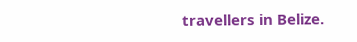travellers in Belize.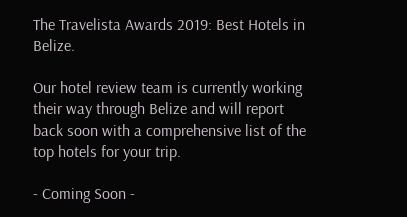The Travelista Awards 2019: Best Hotels in Belize.

Our hotel review team is currently working their way through Belize and will report back soon with a comprehensive list of the top hotels for your trip.

- Coming Soon -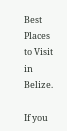Best Places to Visit in Belize.

If you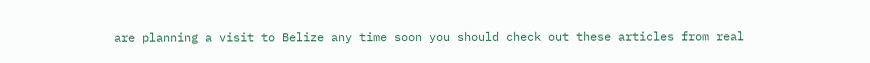are planning a visit to Belize any time soon you should check out these articles from real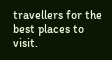travellers for the best places to visit.